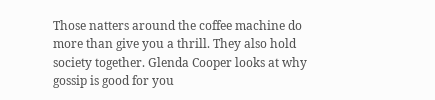Those natters around the coffee machine do more than give you a thrill. They also hold society together. Glenda Cooper looks at why gossip is good for you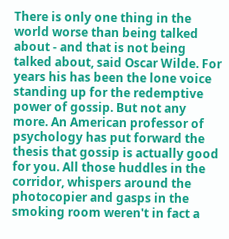There is only one thing in the world worse than being talked about - and that is not being talked about, said Oscar Wilde. For years his has been the lone voice standing up for the redemptive power of gossip. But not any more. An American professor of psychology has put forward the thesis that gossip is actually good for you. All those huddles in the corridor, whispers around the photocopier and gasps in the smoking room weren't in fact a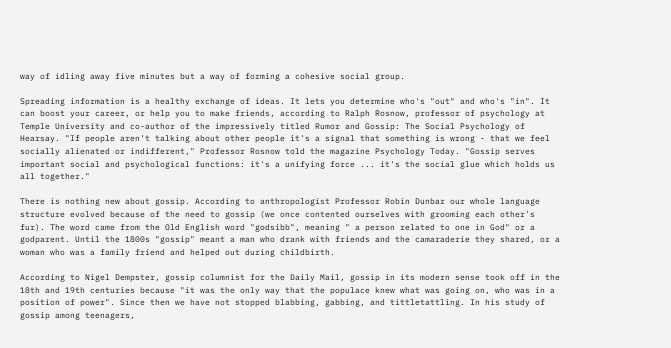way of idling away five minutes but a way of forming a cohesive social group.

Spreading information is a healthy exchange of ideas. It lets you determine who's "out" and who's "in". It can boost your career, or help you to make friends, according to Ralph Rosnow, professor of psychology at Temple University and co-author of the impressively titled Rumor and Gossip: The Social Psychology of Hearsay. "If people aren't talking about other people it's a signal that something is wrong - that we feel socially alienated or indifferent," Professor Rosnow told the magazine Psychology Today. "Gossip serves important social and psychological functions: it's a unifying force ... it's the social glue which holds us all together."

There is nothing new about gossip. According to anthropologist Professor Robin Dunbar our whole language structure evolved because of the need to gossip (we once contented ourselves with grooming each other's fur). The word came from the Old English word "godsibb", meaning " a person related to one in God" or a godparent. Until the 1800s "gossip" meant a man who drank with friends and the camaraderie they shared, or a woman who was a family friend and helped out during childbirth.

According to Nigel Dempster, gossip columnist for the Daily Mail, gossip in its modern sense took off in the 18th and 19th centuries because "it was the only way that the populace knew what was going on, who was in a position of power". Since then we have not stopped blabbing, gabbing, and tittletattling. In his study of gossip among teenagers,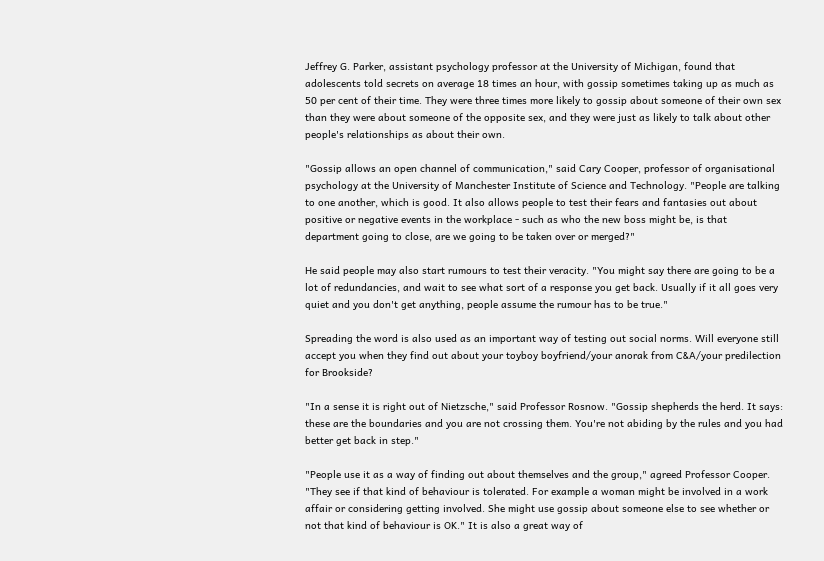Jeffrey G. Parker, assistant psychology professor at the University of Michigan, found that adolescents told secrets on average 18 times an hour, with gossip sometimes taking up as much as 50 per cent of their time. They were three times more likely to gossip about someone of their own sex than they were about someone of the opposite sex, and they were just as likely to talk about other people's relationships as about their own.

"Gossip allows an open channel of communication," said Cary Cooper, professor of organisational psychology at the University of Manchester Institute of Science and Technology. "People are talking to one another, which is good. It also allows people to test their fears and fantasies out about positive or negative events in the workplace - such as who the new boss might be, is that department going to close, are we going to be taken over or merged?"

He said people may also start rumours to test their veracity. "You might say there are going to be a lot of redundancies, and wait to see what sort of a response you get back. Usually if it all goes very quiet and you don't get anything, people assume the rumour has to be true."

Spreading the word is also used as an important way of testing out social norms. Will everyone still accept you when they find out about your toyboy boyfriend/your anorak from C&A/your predilection for Brookside?

"In a sense it is right out of Nietzsche," said Professor Rosnow. "Gossip shepherds the herd. It says: these are the boundaries and you are not crossing them. You're not abiding by the rules and you had better get back in step."

"People use it as a way of finding out about themselves and the group," agreed Professor Cooper. "They see if that kind of behaviour is tolerated. For example a woman might be involved in a work affair or considering getting involved. She might use gossip about someone else to see whether or not that kind of behaviour is OK." It is also a great way of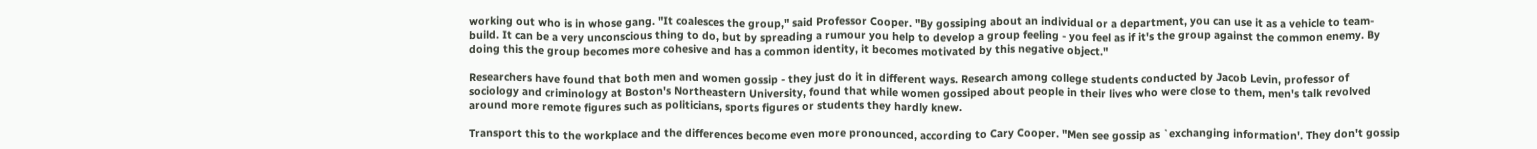working out who is in whose gang. "It coalesces the group," said Professor Cooper. "By gossiping about an individual or a department, you can use it as a vehicle to team-build. It can be a very unconscious thing to do, but by spreading a rumour you help to develop a group feeling - you feel as if it's the group against the common enemy. By doing this the group becomes more cohesive and has a common identity, it becomes motivated by this negative object."

Researchers have found that both men and women gossip - they just do it in different ways. Research among college students conducted by Jacob Levin, professor of sociology and criminology at Boston's Northeastern University, found that while women gossiped about people in their lives who were close to them, men's talk revolved around more remote figures such as politicians, sports figures or students they hardly knew.

Transport this to the workplace and the differences become even more pronounced, according to Cary Cooper. "Men see gossip as `exchanging information'. They don't gossip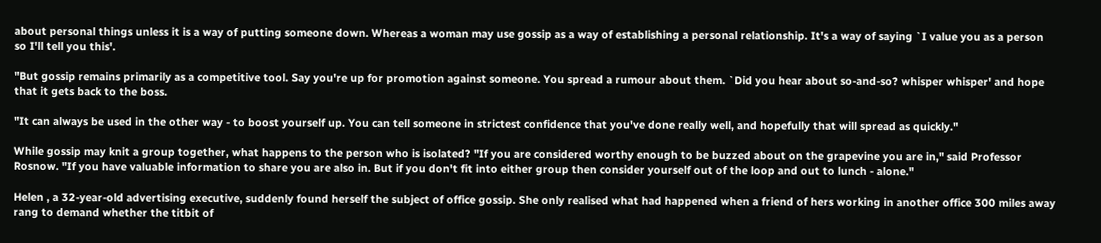about personal things unless it is a way of putting someone down. Whereas a woman may use gossip as a way of establishing a personal relationship. It's a way of saying `I value you as a person so I'll tell you this'.

"But gossip remains primarily as a competitive tool. Say you're up for promotion against someone. You spread a rumour about them. `Did you hear about so-and-so? whisper whisper' and hope that it gets back to the boss.

"It can always be used in the other way - to boost yourself up. You can tell someone in strictest confidence that you've done really well, and hopefully that will spread as quickly."

While gossip may knit a group together, what happens to the person who is isolated? "If you are considered worthy enough to be buzzed about on the grapevine you are in," said Professor Rosnow. "If you have valuable information to share you are also in. But if you don't fit into either group then consider yourself out of the loop and out to lunch - alone."

Helen , a 32-year-old advertising executive, suddenly found herself the subject of office gossip. She only realised what had happened when a friend of hers working in another office 300 miles away rang to demand whether the titbit of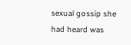sexual gossip she had heard was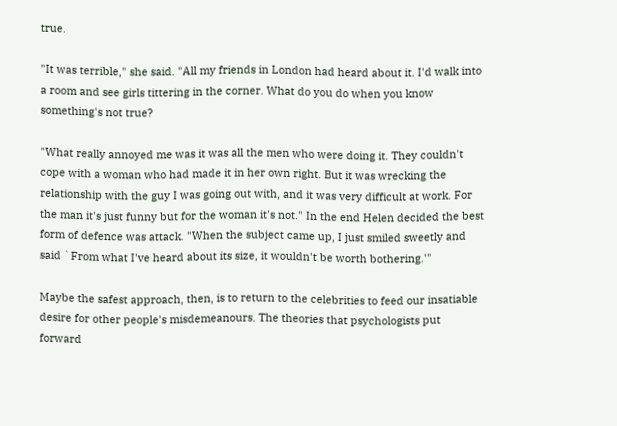true.

"It was terrible," she said. "All my friends in London had heard about it. I'd walk into a room and see girls tittering in the corner. What do you do when you know something's not true?

"What really annoyed me was it was all the men who were doing it. They couldn't cope with a woman who had made it in her own right. But it was wrecking the relationship with the guy I was going out with, and it was very difficult at work. For the man it's just funny but for the woman it's not." In the end Helen decided the best form of defence was attack. "When the subject came up, I just smiled sweetly and said `From what I've heard about its size, it wouldn't be worth bothering.'"

Maybe the safest approach, then, is to return to the celebrities to feed our insatiable desire for other people's misdemeanours. The theories that psychologists put forward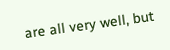are all very well, but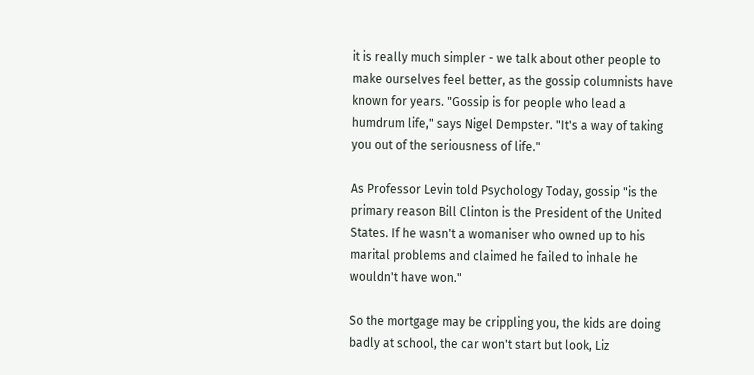it is really much simpler - we talk about other people to make ourselves feel better, as the gossip columnists have known for years. "Gossip is for people who lead a humdrum life," says Nigel Dempster. "It's a way of taking you out of the seriousness of life."

As Professor Levin told Psychology Today, gossip "is the primary reason Bill Clinton is the President of the United States. If he wasn't a womaniser who owned up to his marital problems and claimed he failed to inhale he wouldn't have won."

So the mortgage may be crippling you, the kids are doing badly at school, the car won't start but look, Liz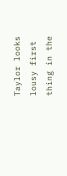Taylor looks lousy first thing in the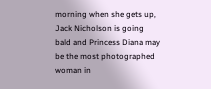morning when she gets up, Jack Nicholson is going bald and Princess Diana may be the most photographed woman in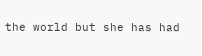the world but she has had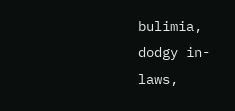bulimia, dodgy in-laws,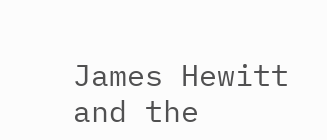James Hewitt and the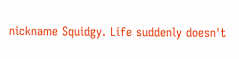nickname Squidgy. Life suddenly doesn't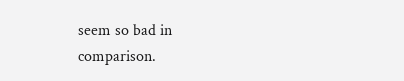seem so bad in comparison.